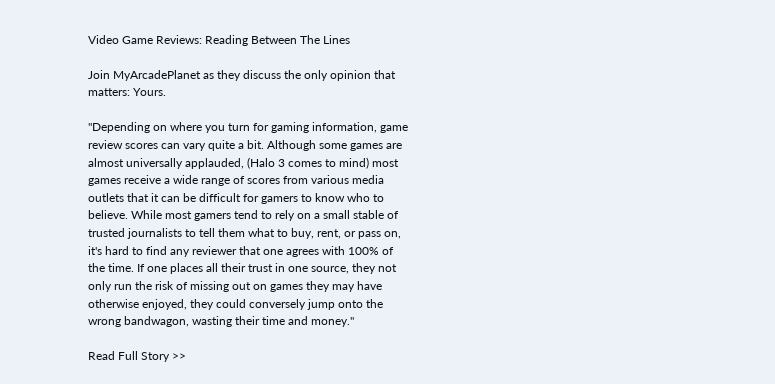Video Game Reviews: Reading Between The Lines

Join MyArcadePlanet as they discuss the only opinion that matters: Yours.

"Depending on where you turn for gaming information, game review scores can vary quite a bit. Although some games are almost universally applauded, (Halo 3 comes to mind) most games receive a wide range of scores from various media outlets that it can be difficult for gamers to know who to believe. While most gamers tend to rely on a small stable of trusted journalists to tell them what to buy, rent, or pass on, it's hard to find any reviewer that one agrees with 100% of the time. If one places all their trust in one source, they not only run the risk of missing out on games they may have otherwise enjoyed, they could conversely jump onto the wrong bandwagon, wasting their time and money."

Read Full Story >>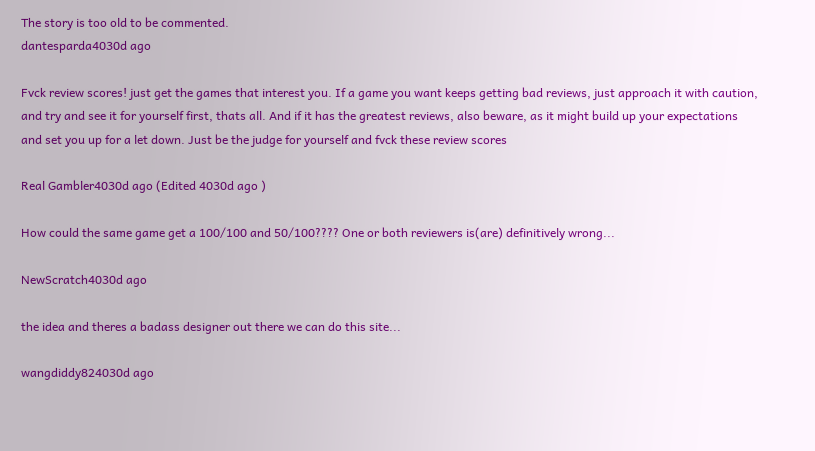The story is too old to be commented.
dantesparda4030d ago

Fvck review scores! just get the games that interest you. If a game you want keeps getting bad reviews, just approach it with caution, and try and see it for yourself first, thats all. And if it has the greatest reviews, also beware, as it might build up your expectations and set you up for a let down. Just be the judge for yourself and fvck these review scores

Real Gambler4030d ago (Edited 4030d ago )

How could the same game get a 100/100 and 50/100???? One or both reviewers is(are) definitively wrong...

NewScratch4030d ago

the idea and theres a badass designer out there we can do this site...

wangdiddy824030d ago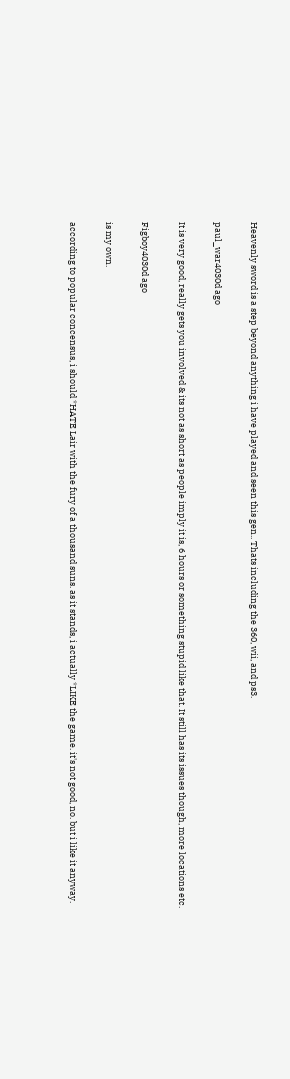Heavenly sword is a step beyond anything i have played and seen this gen.. Thats including the 360, wii, and ps3.

paul_war4030d ago

It is very good, really gets you involved & its not as short as people imply it is, 6 hours or something stupid like that. It still has its issues though, more locations etc.

Figboy4030d ago

is my own.

according to popular concensus, i should *HATE Lair with the fury of a thousand suns. as it stands, i actually *LIKE the game. it's not good, no. but i like it anyway.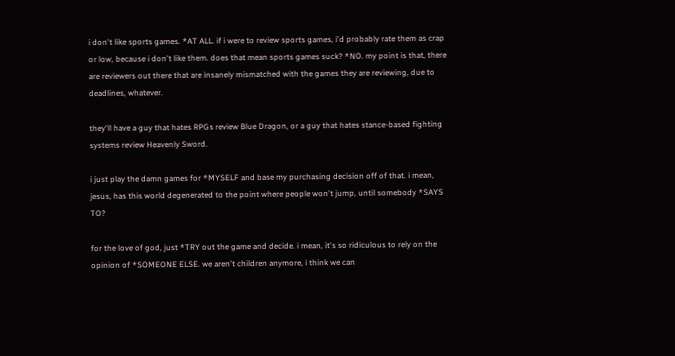i don't like sports games. *AT ALL. if i were to review sports games, i'd probably rate them as crap or low, because i don't like them. does that mean sports games suck? *NO. my point is that, there are reviewers out there that are insanely mismatched with the games they are reviewing, due to deadlines, whatever.

they'll have a guy that hates RPGs review Blue Dragon, or a guy that hates stance-based fighting systems review Heavenly Sword.

i just play the damn games for *MYSELF and base my purchasing decision off of that. i mean, jesus, has this world degenerated to the point where people won't jump, until somebody *SAYS TO?

for the love of god, just *TRY out the game and decide. i mean, it's so ridiculous to rely on the opinion of *SOMEONE ELSE. we aren't children anymore, i think we can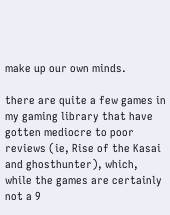make up our own minds.

there are quite a few games in my gaming library that have gotten mediocre to poor reviews (ie, Rise of the Kasai and ghosthunter), which, while the games are certainly not a 9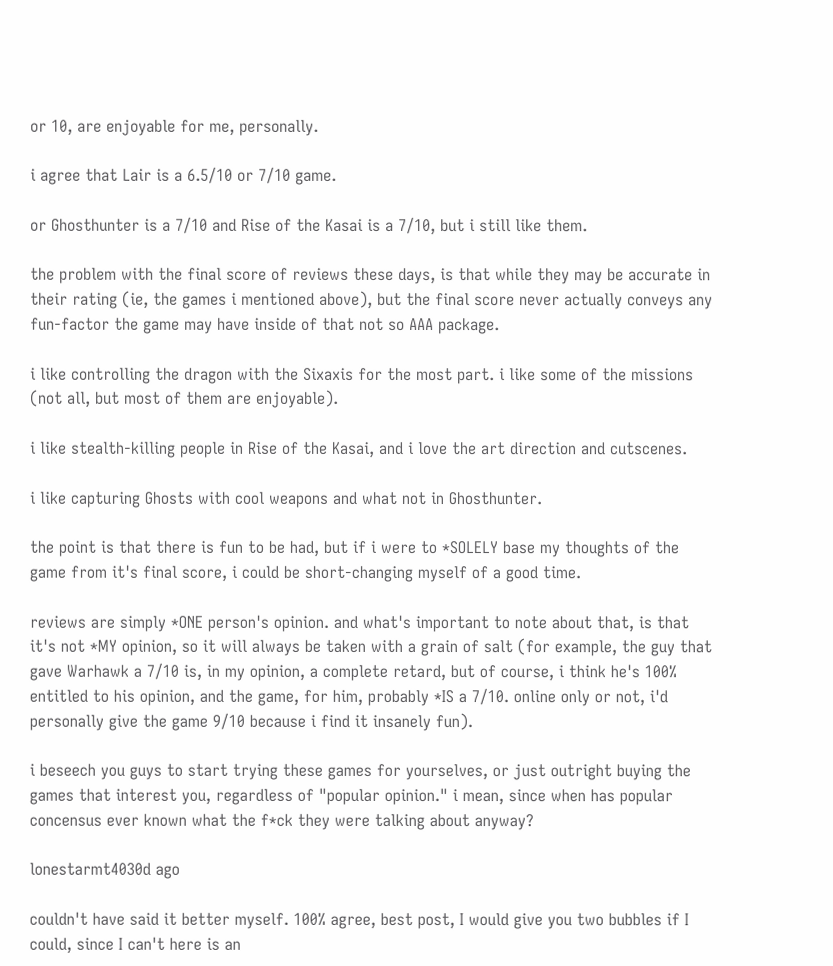or 10, are enjoyable for me, personally.

i agree that Lair is a 6.5/10 or 7/10 game.

or Ghosthunter is a 7/10 and Rise of the Kasai is a 7/10, but i still like them.

the problem with the final score of reviews these days, is that while they may be accurate in their rating (ie, the games i mentioned above), but the final score never actually conveys any fun-factor the game may have inside of that not so AAA package.

i like controlling the dragon with the Sixaxis for the most part. i like some of the missions (not all, but most of them are enjoyable).

i like stealth-killing people in Rise of the Kasai, and i love the art direction and cutscenes.

i like capturing Ghosts with cool weapons and what not in Ghosthunter.

the point is that there is fun to be had, but if i were to *SOLELY base my thoughts of the game from it's final score, i could be short-changing myself of a good time.

reviews are simply *ONE person's opinion. and what's important to note about that, is that it's not *MY opinion, so it will always be taken with a grain of salt (for example, the guy that gave Warhawk a 7/10 is, in my opinion, a complete retard, but of course, i think he's 100% entitled to his opinion, and the game, for him, probably *IS a 7/10. online only or not, i'd personally give the game 9/10 because i find it insanely fun).

i beseech you guys to start trying these games for yourselves, or just outright buying the games that interest you, regardless of "popular opinion." i mean, since when has popular concensus ever known what the f*ck they were talking about anyway?

lonestarmt4030d ago

couldn't have said it better myself. 100% agree, best post, I would give you two bubbles if I could, since I can't here is an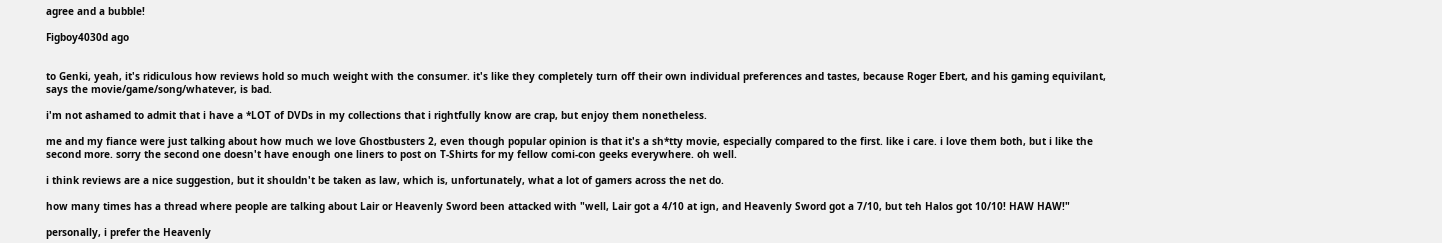agree and a bubble!

Figboy4030d ago


to Genki, yeah, it's ridiculous how reviews hold so much weight with the consumer. it's like they completely turn off their own individual preferences and tastes, because Roger Ebert, and his gaming equivilant, says the movie/game/song/whatever, is bad.

i'm not ashamed to admit that i have a *LOT of DVDs in my collections that i rightfully know are crap, but enjoy them nonetheless.

me and my fiance were just talking about how much we love Ghostbusters 2, even though popular opinion is that it's a sh*tty movie, especially compared to the first. like i care. i love them both, but i like the second more. sorry the second one doesn't have enough one liners to post on T-Shirts for my fellow comi-con geeks everywhere. oh well.

i think reviews are a nice suggestion, but it shouldn't be taken as law, which is, unfortunately, what a lot of gamers across the net do.

how many times has a thread where people are talking about Lair or Heavenly Sword been attacked with "well, Lair got a 4/10 at ign, and Heavenly Sword got a 7/10, but teh Halos got 10/10! HAW HAW!"

personally, i prefer the Heavenly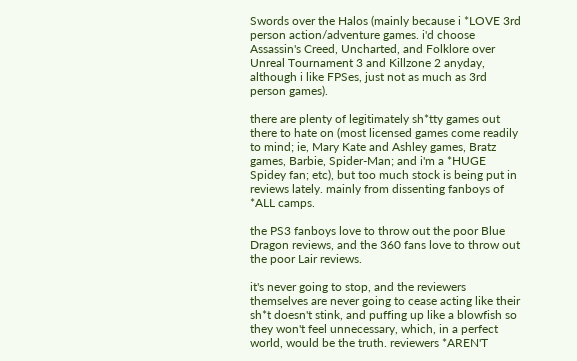Swords over the Halos (mainly because i *LOVE 3rd person action/adventure games. i'd choose Assassin's Creed, Uncharted, and Folklore over Unreal Tournament 3 and Killzone 2 anyday, although i like FPSes, just not as much as 3rd person games).

there are plenty of legitimately sh*tty games out there to hate on (most licensed games come readily to mind; ie, Mary Kate and Ashley games, Bratz games, Barbie, Spider-Man; and i'm a *HUGE Spidey fan; etc), but too much stock is being put in reviews lately. mainly from dissenting fanboys of *ALL camps.

the PS3 fanboys love to throw out the poor Blue Dragon reviews, and the 360 fans love to throw out the poor Lair reviews.

it's never going to stop, and the reviewers themselves are never going to cease acting like their sh*t doesn't stink, and puffing up like a blowfish so they won't feel unnecessary, which, in a perfect world, would be the truth. reviewers *AREN'T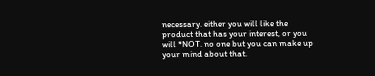necessary. either you will like the product that has your interest, or you will *NOT. no one but you can make up your mind about that.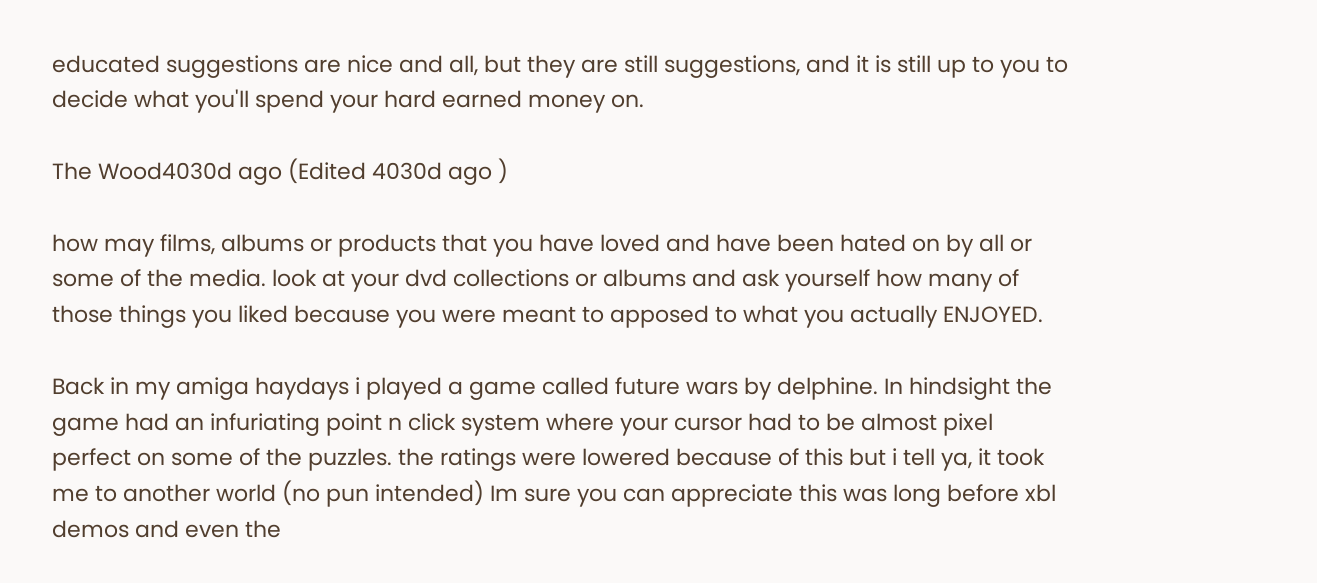educated suggestions are nice and all, but they are still suggestions, and it is still up to you to decide what you'll spend your hard earned money on.

The Wood4030d ago (Edited 4030d ago )

how may films, albums or products that you have loved and have been hated on by all or some of the media. look at your dvd collections or albums and ask yourself how many of those things you liked because you were meant to apposed to what you actually ENJOYED.

Back in my amiga haydays i played a game called future wars by delphine. In hindsight the game had an infuriating point n click system where your cursor had to be almost pixel perfect on some of the puzzles. the ratings were lowered because of this but i tell ya, it took me to another world (no pun intended) Im sure you can appreciate this was long before xbl demos and even the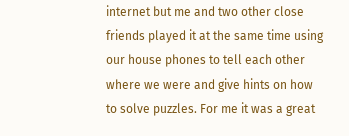internet but me and two other close friends played it at the same time using our house phones to tell each other where we were and give hints on how to solve puzzles. For me it was a great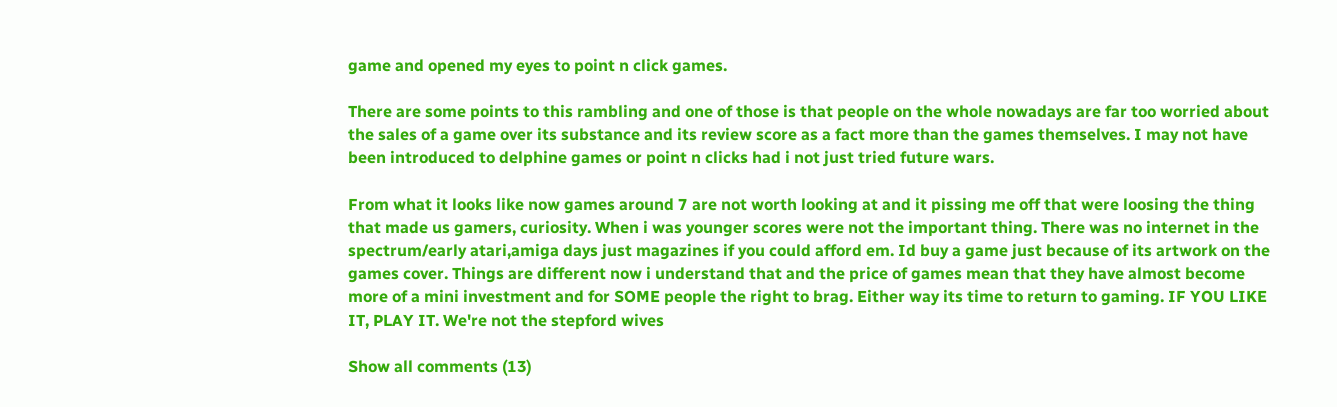game and opened my eyes to point n click games.

There are some points to this rambling and one of those is that people on the whole nowadays are far too worried about the sales of a game over its substance and its review score as a fact more than the games themselves. I may not have been introduced to delphine games or point n clicks had i not just tried future wars.

From what it looks like now games around 7 are not worth looking at and it pissing me off that were loosing the thing that made us gamers, curiosity. When i was younger scores were not the important thing. There was no internet in the spectrum/early atari,amiga days just magazines if you could afford em. Id buy a game just because of its artwork on the games cover. Things are different now i understand that and the price of games mean that they have almost become more of a mini investment and for SOME people the right to brag. Either way its time to return to gaming. IF YOU LIKE IT, PLAY IT. We're not the stepford wives

Show all comments (13)